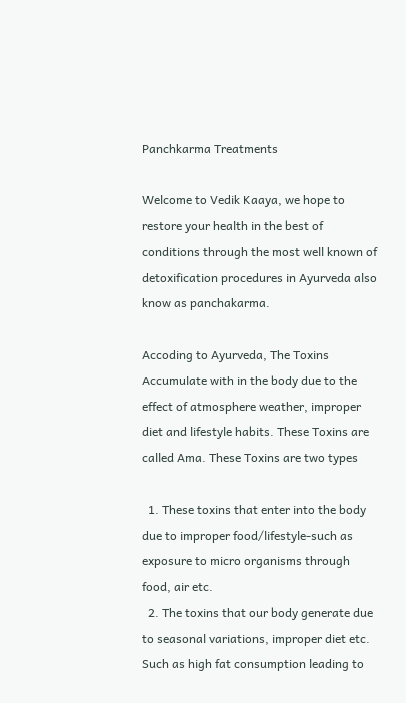Panchkarma Treatments

Welcome to Vedik Kaaya, we hope to restore your health in the best of conditions through the most well known of  detoxification procedures in Ayurveda also know as panchakarma.

Accoding to Ayurveda, The Toxins Accumulate with in the body due to the effect of atmosphere weather, improper diet and lifestyle habits. These Toxins are called Ama. These Toxins are two types

  1. These toxins that enter into the body due to improper food/lifestyle-such as exposure to micro organisms through food, air etc.
  2. The toxins that our body generate due to seasonal variations, improper diet etc. Such as high fat consumption leading to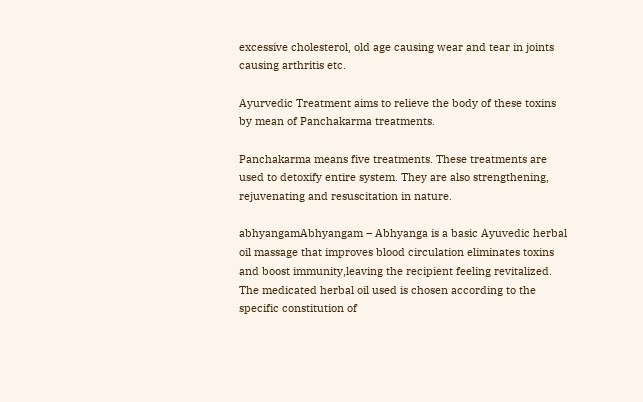excessive cholesterol, old age causing wear and tear in joints causing arthritis etc.

Ayurvedic Treatment aims to relieve the body of these toxins by mean of Panchakarma treatments.

Panchakarma means five treatments. These treatments are used to detoxify entire system. They are also strengthening, rejuvenating and resuscitation in nature.

abhyangamAbhyangam – Abhyanga is a basic Ayuvedic herbal oil massage that improves blood circulation eliminates toxins and boost immunity,leaving the recipient feeling revitalized. The medicated herbal oil used is chosen according to the specific constitution of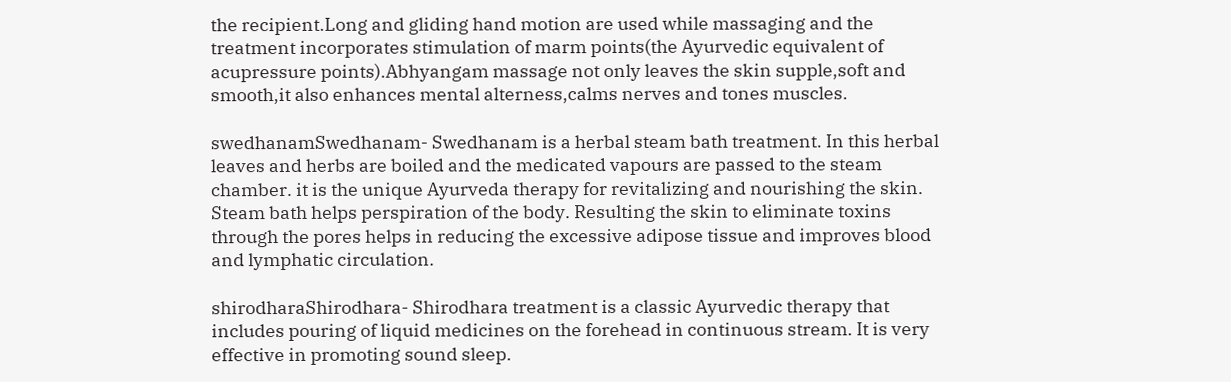the recipient.Long and gliding hand motion are used while massaging and the treatment incorporates stimulation of marm points(the Ayurvedic equivalent of acupressure points).Abhyangam massage not only leaves the skin supple,soft and smooth,it also enhances mental alterness,calms nerves and tones muscles.

swedhanamSwedhanam- Swedhanam is a herbal steam bath treatment. In this herbal leaves and herbs are boiled and the medicated vapours are passed to the steam chamber. it is the unique Ayurveda therapy for revitalizing and nourishing the skin. Steam bath helps perspiration of the body. Resulting the skin to eliminate toxins through the pores helps in reducing the excessive adipose tissue and improves blood and lymphatic circulation.

shirodharaShirodhara- Shirodhara treatment is a classic Ayurvedic therapy that includes pouring of liquid medicines on the forehead in continuous stream. It is very effective in promoting sound sleep.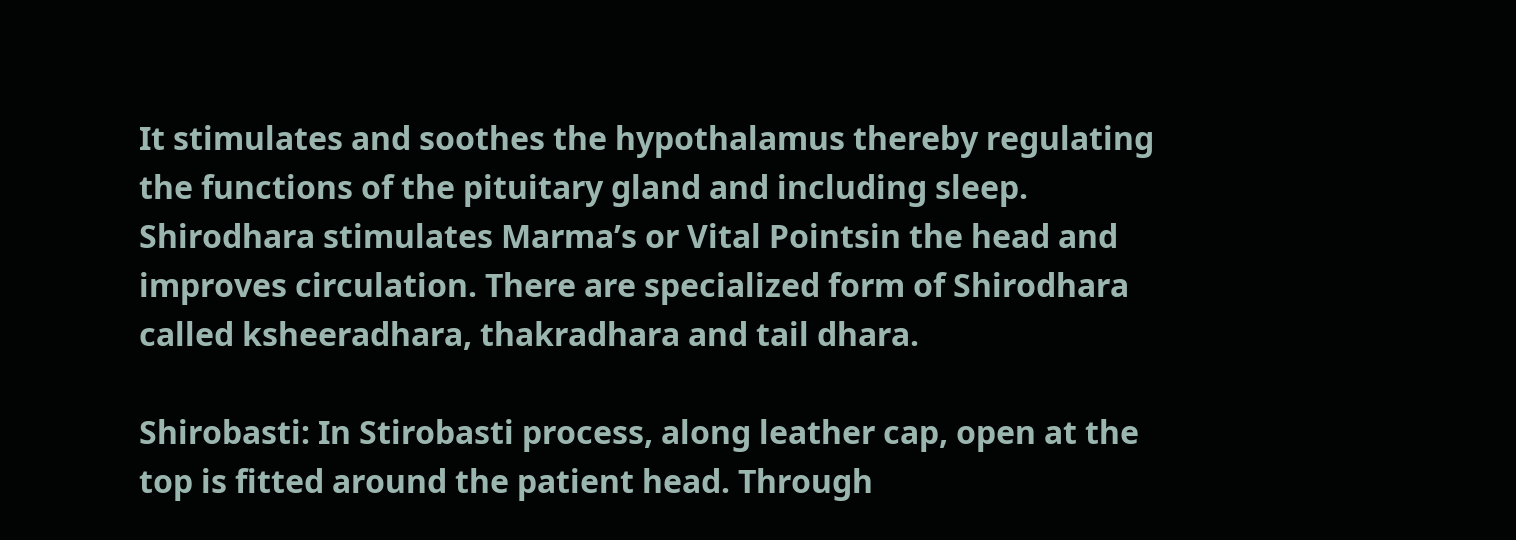It stimulates and soothes the hypothalamus thereby regulating the functions of the pituitary gland and including sleep. Shirodhara stimulates Marma’s or Vital Pointsin the head and improves circulation. There are specialized form of Shirodhara called ksheeradhara, thakradhara and tail dhara.

Shirobasti: In Stirobasti process, along leather cap, open at the top is fitted around the patient head. Through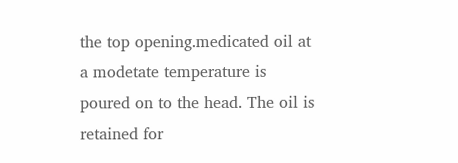the top opening.medicated oil at a modetate temperature is poured on to the head. The oil is retained for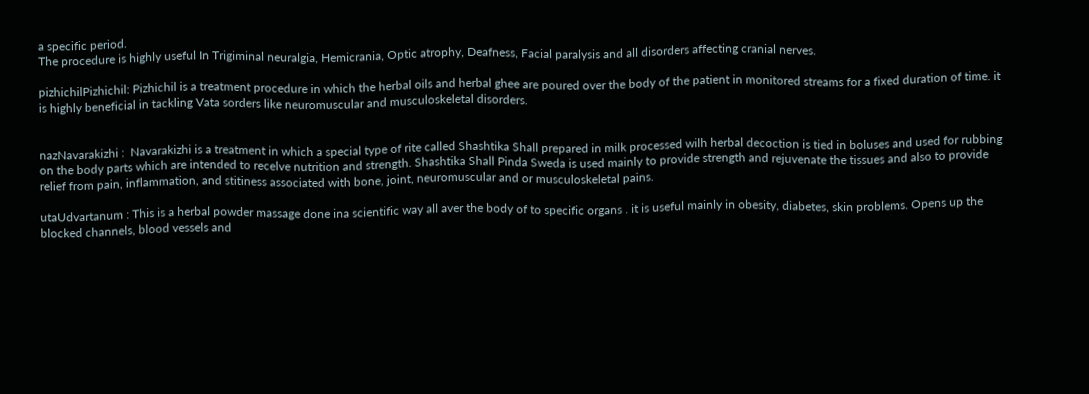a specific period.
The procedure is highly useful In Trigiminal neuralgia, Hemicrania, Optic atrophy, Deafness, Facial paralysis and all disorders affecting cranial nerves.

pizhichilPizhichil: Pizhichil is a treatment procedure in which the herbal oils and herbal ghee are poured over the body of the patient in monitored streams for a fixed duration of time. it is highly beneficial in tackling Vata sorders like neuromuscular and musculoskeletal disorders.


nazNavarakizhi :  Navarakizhi is a treatment in which a special type of rite called Shashtika Shall prepared in milk processed wilh herbal decoction is tied in boluses and used for rubbing on the body parts which are intended to recelve nutrition and strength. Shashtika Shall Pinda Sweda is used mainly to provide strength and rejuvenate the tissues and also to provide relief from pain, inflammation, and stitiness associated with bone, joint, neuromuscular and or musculoskeletal pains.

utaUdvartanum : This is a herbal powder massage done ina scientific way all aver the body of to specific organs . it is useful mainly in obesity, diabetes, skin problems. Opens up the blocked channels, blood vessels and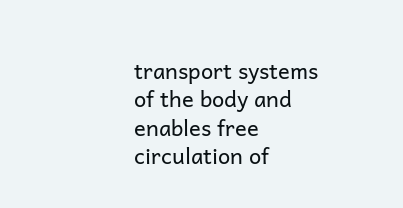transport systems of the body and enables free circulation of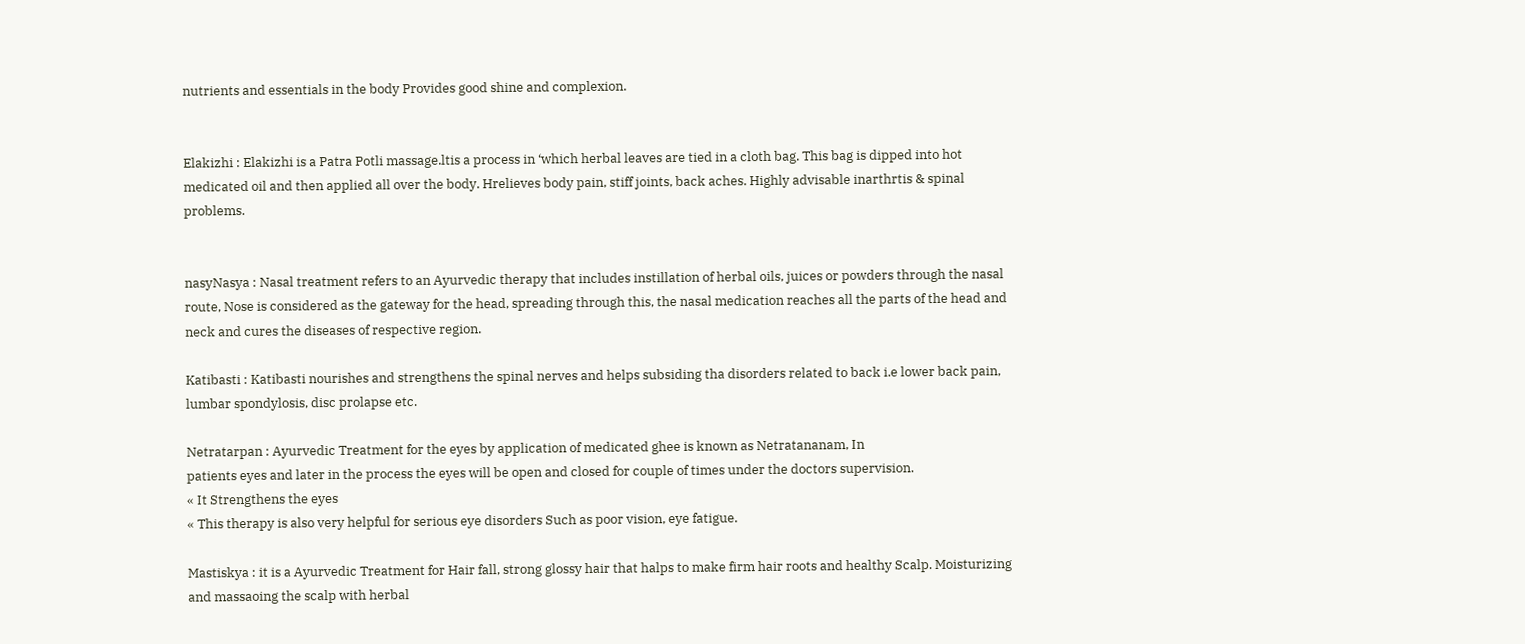nutrients and essentials in the body Provides good shine and complexion.


Elakizhi : Elakizhi is a Patra Potli massage.ltis a process in ‘which herbal leaves are tied in a cloth bag. This bag is dipped into hot medicated oil and then applied all over the body. Hrelieves body pain, stiff joints, back aches. Highly advisable inarthrtis & spinal problems.


nasyNasya : Nasal treatment refers to an Ayurvedic therapy that includes instillation of herbal oils, juices or powders through the nasal route, Nose is considered as the gateway for the head, spreading through this, the nasal medication reaches all the parts of the head and neck and cures the diseases of respective region.

Katibasti : Katibasti nourishes and strengthens the spinal nerves and helps subsiding tha disorders related to back i.e lower back pain, lumbar spondylosis, disc prolapse etc.

Netratarpan : Ayurvedic Treatment for the eyes by application of medicated ghee is known as Netratananam, In
patients eyes and later in the process the eyes will be open and closed for couple of times under the doctors supervision.
« It Strengthens the eyes
« This therapy is also very helpful for serious eye disorders Such as poor vision, eye fatigue.

Mastiskya : it is a Ayurvedic Treatment for Hair fall, strong glossy hair that halps to make firm hair roots and healthy Scalp. Moisturizing and massaoing the scalp with herbal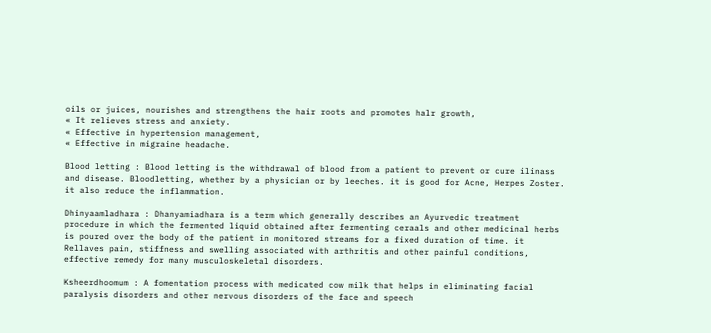oils or juices, nourishes and strengthens the hair roots and promotes halr growth,
« It relieves stress and anxiety.
« Effective in hypertension management,
« Effective in migraine headache.

Blood letting : Blood letting is the withdrawal of blood from a patient to prevent or cure ilinass and disease. Bloodletting, whether by a physician or by leeches. it is good for Acne, Herpes Zoster. it also reduce the inflammation.

Dhinyaamladhara : Dhanyamiadhara is a term which generally describes an Ayurvedic treatment procedure in which the fermented liquid obtained after fermenting ceraals and other medicinal herbs is poured over the body of the patient in monitored streams for a fixed duration of time. it Rellaves pain, stiffness and swelling associated with arthritis and other painful conditions, effective remedy for many musculoskeletal disorders.

Ksheerdhoomum : A fomentation process with medicated cow milk that helps in eliminating facial paralysis disorders and other nervous disorders of the face and speech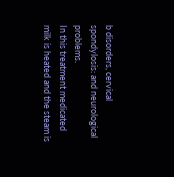b disorders, cervical spondylosis: and neurological problems.
In this treatment medicated milk is heated and the steam is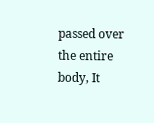passed over the entire body, It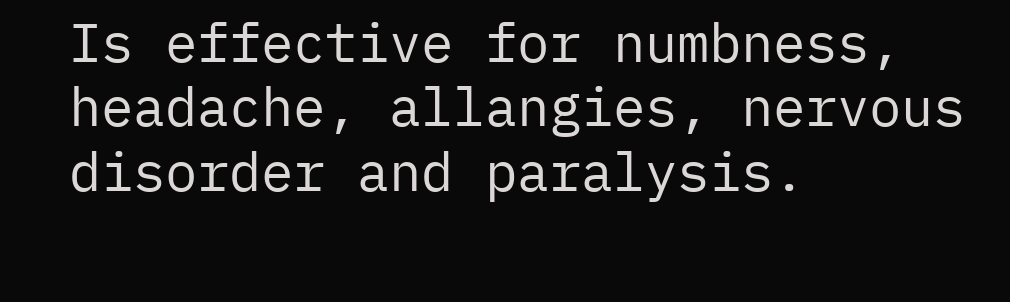Is effective for numbness, headache, allangies, nervous disorder and paralysis.